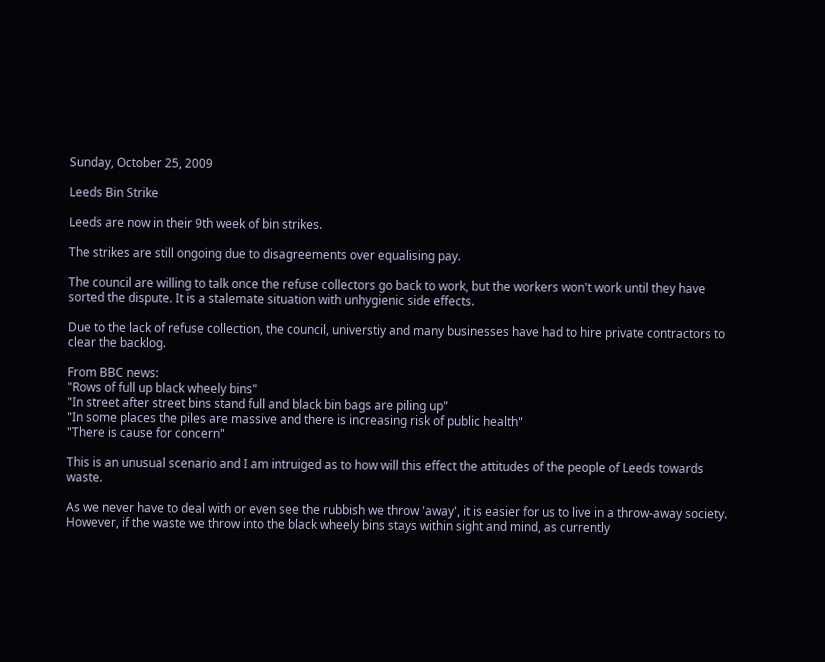Sunday, October 25, 2009

Leeds Bin Strike

Leeds are now in their 9th week of bin strikes.

The strikes are still ongoing due to disagreements over equalising pay.

The council are willing to talk once the refuse collectors go back to work, but the workers won't work until they have sorted the dispute. It is a stalemate situation with unhygienic side effects.

Due to the lack of refuse collection, the council, universtiy and many businesses have had to hire private contractors to clear the backlog.

From BBC news:
"Rows of full up black wheely bins"
"In street after street bins stand full and black bin bags are piling up"
"In some places the piles are massive and there is increasing risk of public health"
"There is cause for concern"

This is an unusual scenario and I am intruiged as to how will this effect the attitudes of the people of Leeds towards waste.

As we never have to deal with or even see the rubbish we throw 'away', it is easier for us to live in a throw-away society. However, if the waste we throw into the black wheely bins stays within sight and mind, as currently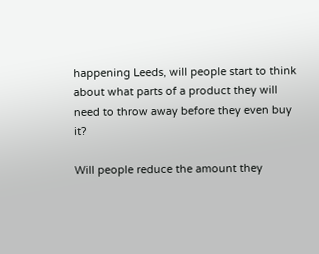happening Leeds, will people start to think about what parts of a product they will need to throw away before they even buy it?

Will people reduce the amount they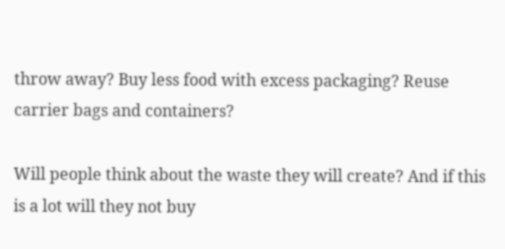throw away? Buy less food with excess packaging? Reuse carrier bags and containers?

Will people think about the waste they will create? And if this is a lot will they not buy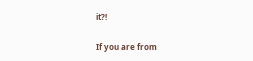it?!

If you are from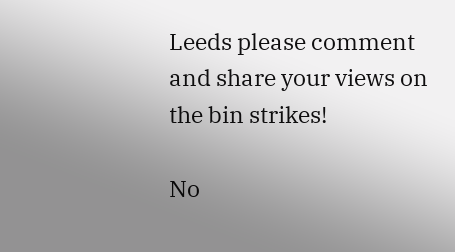Leeds please comment and share your views on the bin strikes!

No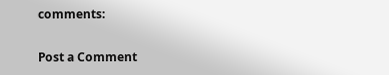comments:

Post a Comment